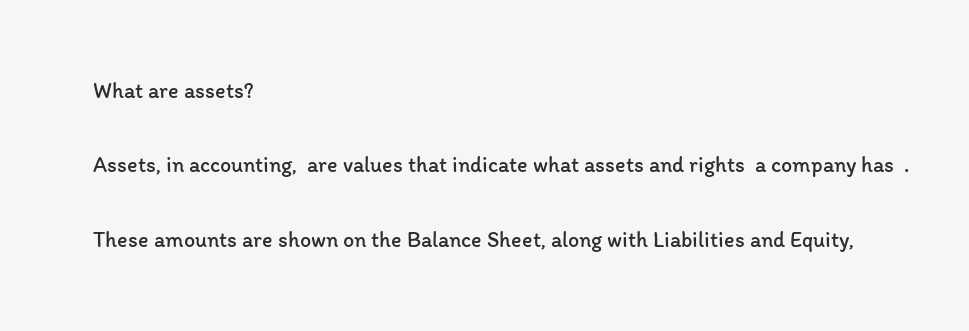What are assets?

Assets, in accounting,  are values that indicate what assets and rights  a company has  .

These amounts are shown on the Balance Sheet, along with Liabilities and Equity,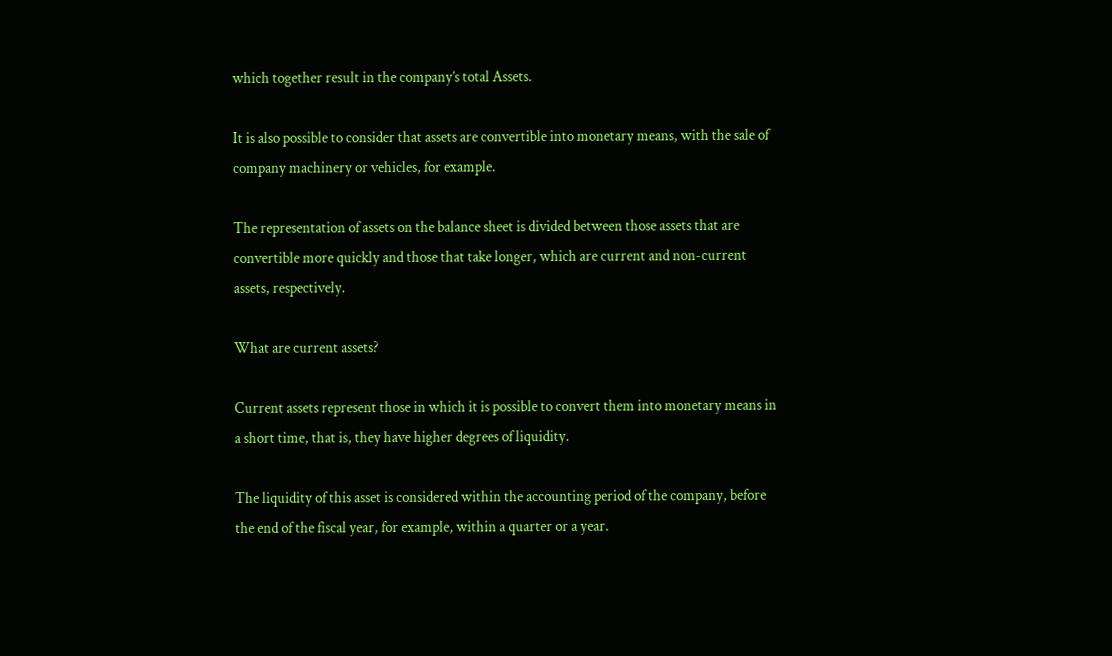which together result in the company’s total Assets.

It is also possible to consider that assets are convertible into monetary means, with the sale of company machinery or vehicles, for example.

The representation of assets on the balance sheet is divided between those assets that are convertible more quickly and those that take longer, which are current and non-current assets, respectively.

What are current assets?

Current assets represent those in which it is possible to convert them into monetary means in a short time, that is, they have higher degrees of liquidity.

The liquidity of this asset is considered within the accounting period of the company, before the end of the fiscal year, for example, within a quarter or a year.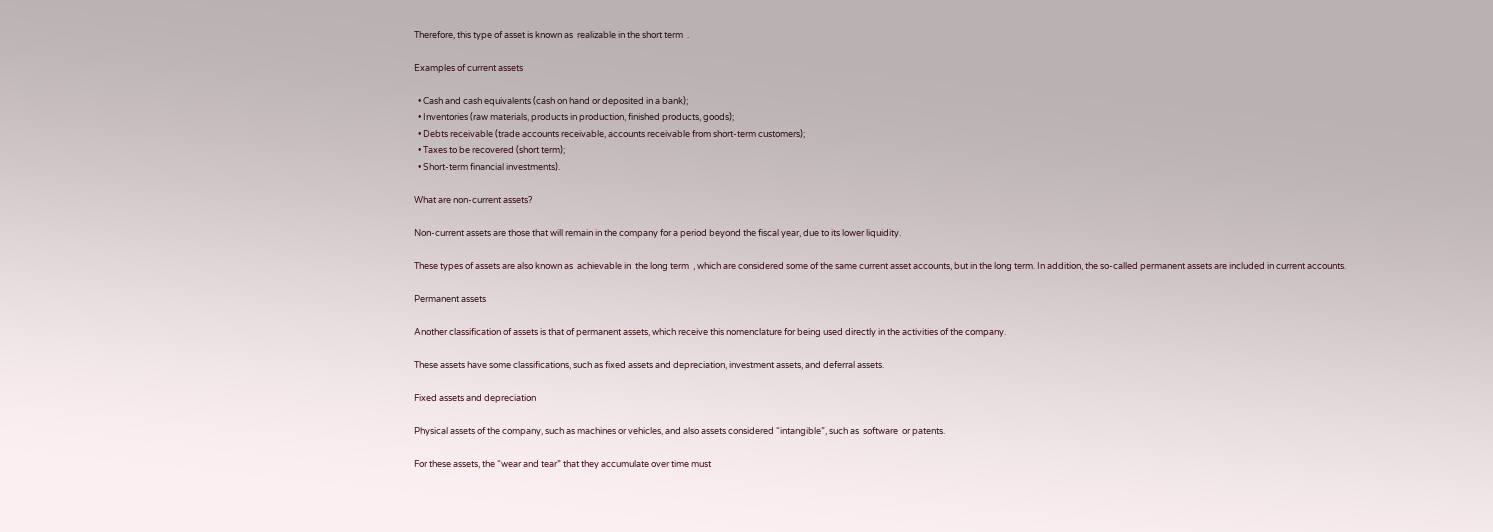Therefore, this type of asset is known as  realizable in the short term  .

Examples of current assets

  • Cash and cash equivalents (cash on hand or deposited in a bank);
  • Inventories (raw materials, products in production, finished products, goods);
  • Debts receivable (trade accounts receivable, accounts receivable from short-term customers);
  • Taxes to be recovered (short term);
  • Short-term financial investments).

What are non-current assets?

Non-current assets are those that will remain in the company for a period beyond the fiscal year, due to its lower liquidity.

These types of assets are also known as  achievable in  the long term  , which are considered some of the same current asset accounts, but in the long term. In addition, the so-called permanent assets are included in current accounts.

Permanent assets

Another classification of assets is that of permanent assets, which receive this nomenclature for being used directly in the activities of the company.

These assets have some classifications, such as fixed assets and depreciation, investment assets, and deferral assets.

Fixed assets and depreciation

Physical assets of the company, such as machines or vehicles, and also assets considered “intangible”, such as  software  or patents.

For these assets, the “wear and tear” that they accumulate over time must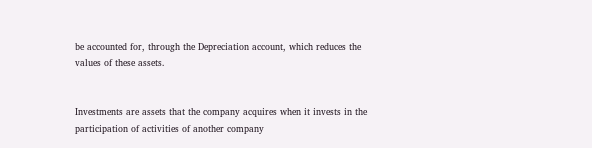be accounted for, through the Depreciation account, which reduces the values of these assets.


Investments are assets that the company acquires when it invests in the participation of activities of another company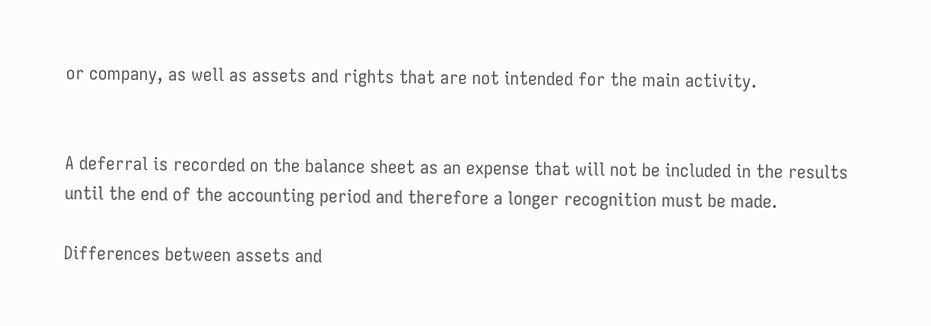or company, as well as assets and rights that are not intended for the main activity.


A deferral is recorded on the balance sheet as an expense that will not be included in the results until the end of the accounting period and therefore a longer recognition must be made.

Differences between assets and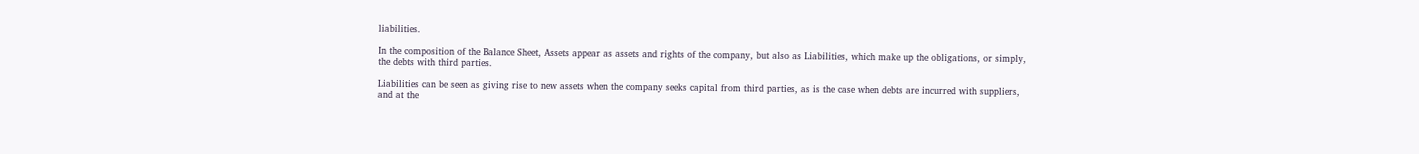liabilities.

In the composition of the Balance Sheet, Assets appear as assets and rights of the company, but also as Liabilities, which make up the obligations, or simply, the debts with third parties.

Liabilities can be seen as giving rise to new assets when the company seeks capital from third parties, as is the case when debts are incurred with suppliers, and at the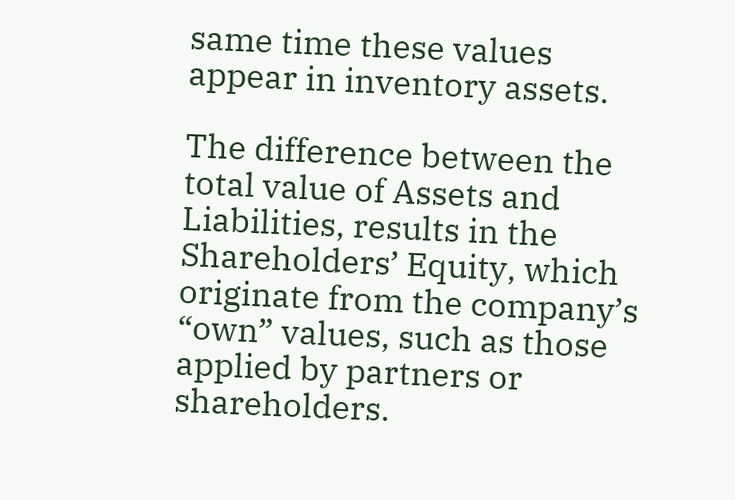same time these values appear in inventory assets.

The difference between the total value of Assets and Liabilities, results in the Shareholders’ Equity, which originate from the company’s “own” values, such as those applied by partners or shareholders.